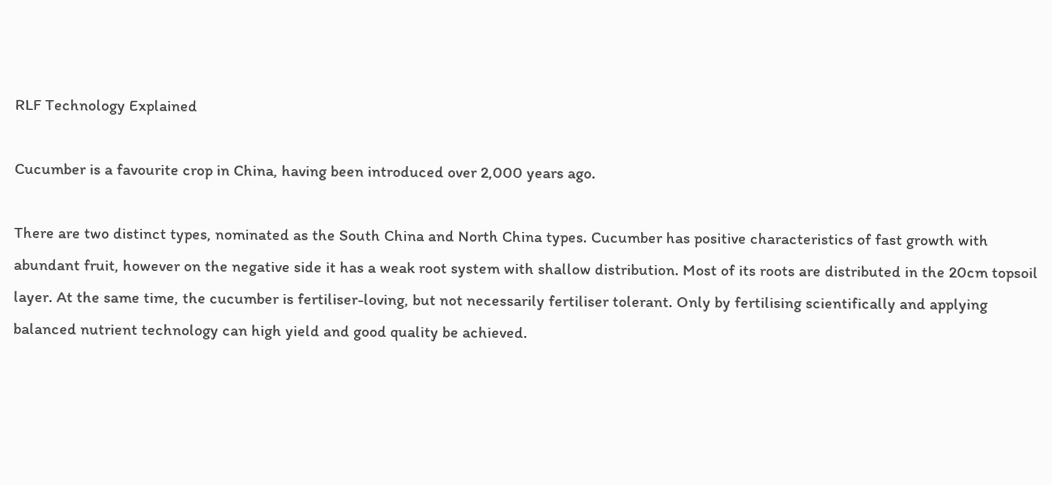RLF Technology Explained

Cucumber is a favourite crop in China, having been introduced over 2,000 years ago.

There are two distinct types, nominated as the South China and North China types. Cucumber has positive characteristics of fast growth with abundant fruit, however on the negative side it has a weak root system with shallow distribution. Most of its roots are distributed in the 20cm topsoil layer. At the same time, the cucumber is fertiliser-loving, but not necessarily fertiliser tolerant. Only by fertilising scientifically and applying balanced nutrient technology can high yield and good quality be achieved.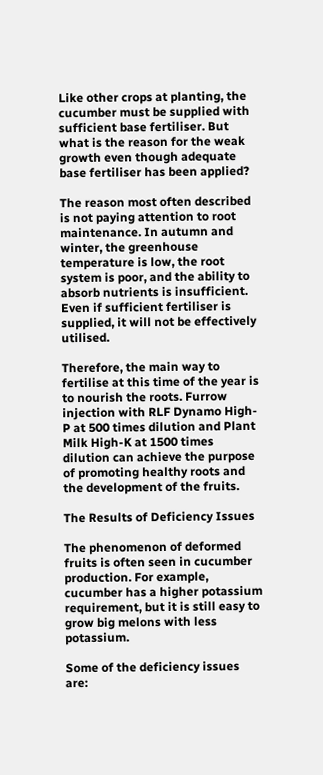Like other crops at planting, the cucumber must be supplied with sufficient base fertiliser. But what is the reason for the weak growth even though adequate base fertiliser has been applied?

The reason most often described is not paying attention to root maintenance. In autumn and winter, the greenhouse temperature is low, the root system is poor, and the ability to absorb nutrients is insufficient. Even if sufficient fertiliser is supplied, it will not be effectively utilised.

Therefore, the main way to fertilise at this time of the year is to nourish the roots. Furrow injection with RLF Dynamo High-P at 500 times dilution and Plant Milk High-K at 1500 times dilution can achieve the purpose of promoting healthy roots and the development of the fruits.

The Results of Deficiency Issues

The phenomenon of deformed fruits is often seen in cucumber production. For example, cucumber has a higher potassium requirement, but it is still easy to grow big melons with less potassium.

Some of the deficiency issues are: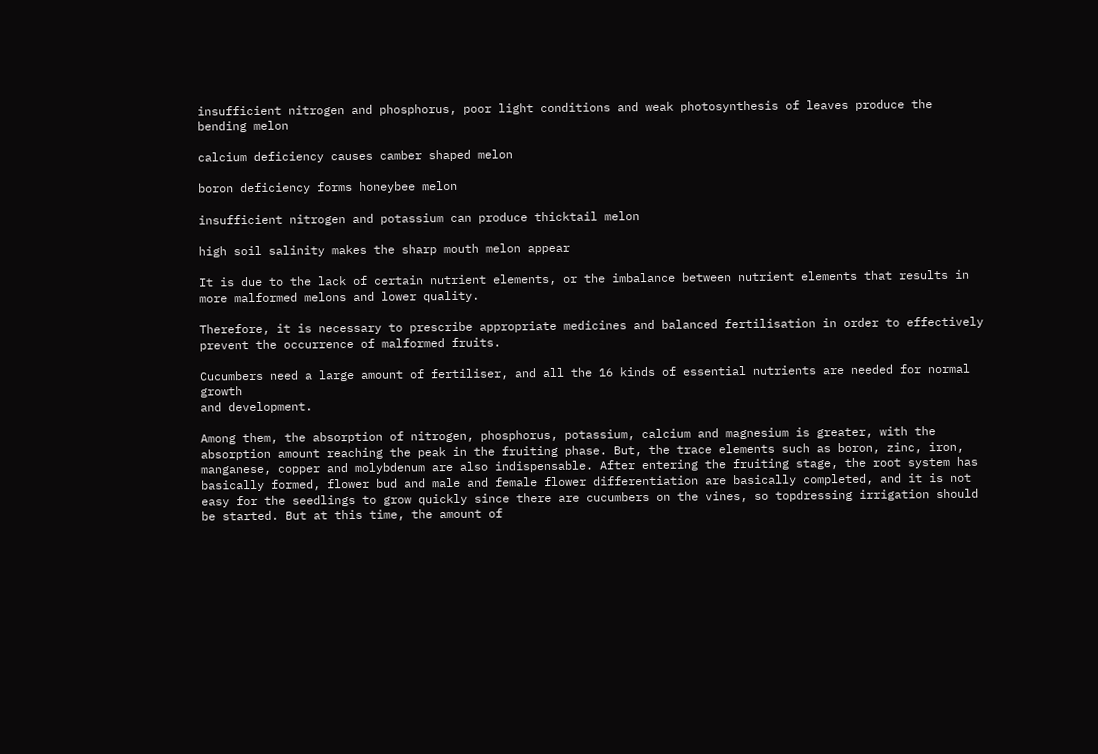insufficient nitrogen and phosphorus, poor light conditions and weak photosynthesis of leaves produce the bending melon

calcium deficiency causes camber shaped melon

boron deficiency forms honeybee melon

insufficient nitrogen and potassium can produce thicktail melon

high soil salinity makes the sharp mouth melon appear

It is due to the lack of certain nutrient elements, or the imbalance between nutrient elements that results in more malformed melons and lower quality.

Therefore, it is necessary to prescribe appropriate medicines and balanced fertilisation in order to effectively prevent the occurrence of malformed fruits.

Cucumbers need a large amount of fertiliser, and all the 16 kinds of essential nutrients are needed for normal growth
and development.

Among them, the absorption of nitrogen, phosphorus, potassium, calcium and magnesium is greater, with the absorption amount reaching the peak in the fruiting phase. But, the trace elements such as boron, zinc, iron, manganese, copper and molybdenum are also indispensable. After entering the fruiting stage, the root system has basically formed, flower bud and male and female flower differentiation are basically completed, and it is not easy for the seedlings to grow quickly since there are cucumbers on the vines, so topdressing irrigation should be started. But at this time, the amount of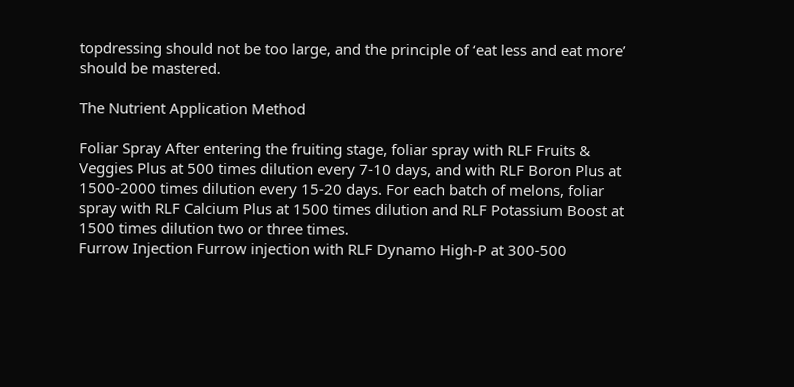topdressing should not be too large, and the principle of ‘eat less and eat more’ should be mastered.

The Nutrient Application Method

Foliar Spray After entering the fruiting stage, foliar spray with RLF Fruits & Veggies Plus at 500 times dilution every 7-10 days, and with RLF Boron Plus at 1500-2000 times dilution every 15-20 days. For each batch of melons, foliar spray with RLF Calcium Plus at 1500 times dilution and RLF Potassium Boost at 1500 times dilution two or three times.
Furrow Injection Furrow injection with RLF Dynamo High-P at 300-500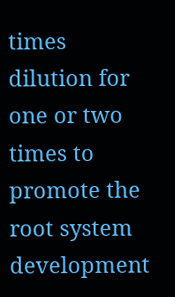times dilution for one or two times to promote the root system development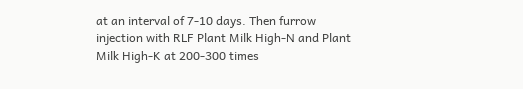at an interval of 7-10 days. Then furrow injection with RLF Plant Milk High-N and Plant Milk High-K at 200-300 times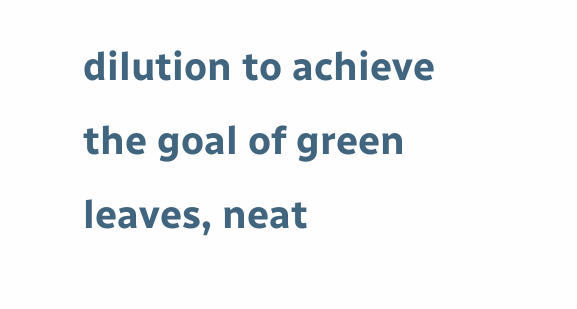dilution to achieve the goal of green leaves, neat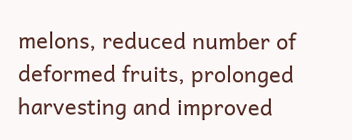melons, reduced number of deformed fruits, prolonged harvesting and improved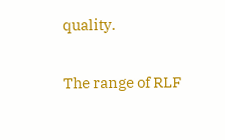quality.

The range of RLF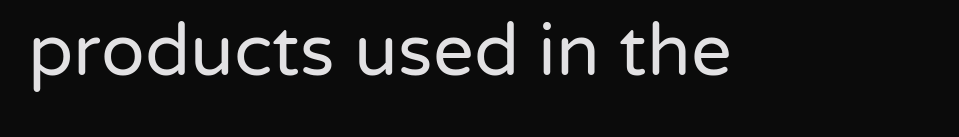products used in the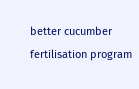better cucumber fertilisation program